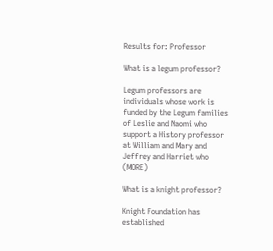Results for: Professor

What is a legum professor?

Legum professors are individuals whose work is funded by the Legum families of Leslie and Naomi who support a History professor at William and Mary and Jeffrey and Harriet who (MORE)

What is a knight professor?

Knight Foundation has established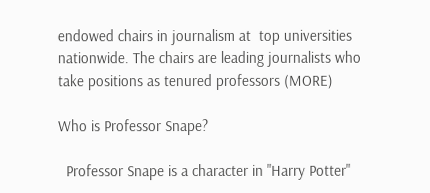endowed chairs in journalism at  top universities nationwide. The chairs are leading journalists who  take positions as tenured professors (MORE)

Who is Professor Snape?

  Professor Snape is a character in "Harry Potter"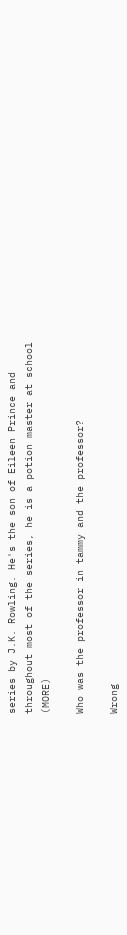series by J.K. Rowling. He's the son of Eileen Prince and throughout most of the series, he is a potion master at school (MORE)

Who was the professor in tammy and the professor?

Wrong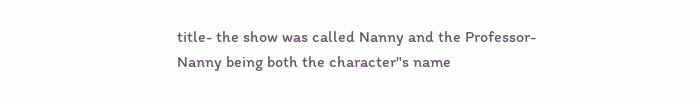title- the show was called Nanny and the Professor- Nanny being both the character"s name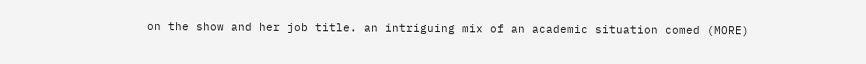on the show and her job title. an intriguing mix of an academic situation comed (MORE)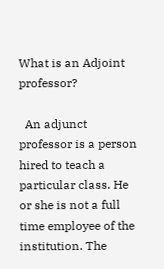What is an Adjoint professor?

  An adjunct professor is a person hired to teach a particular class. He or she is not a full time employee of the institution. The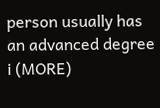person usually has an advanced degree i (MORE)